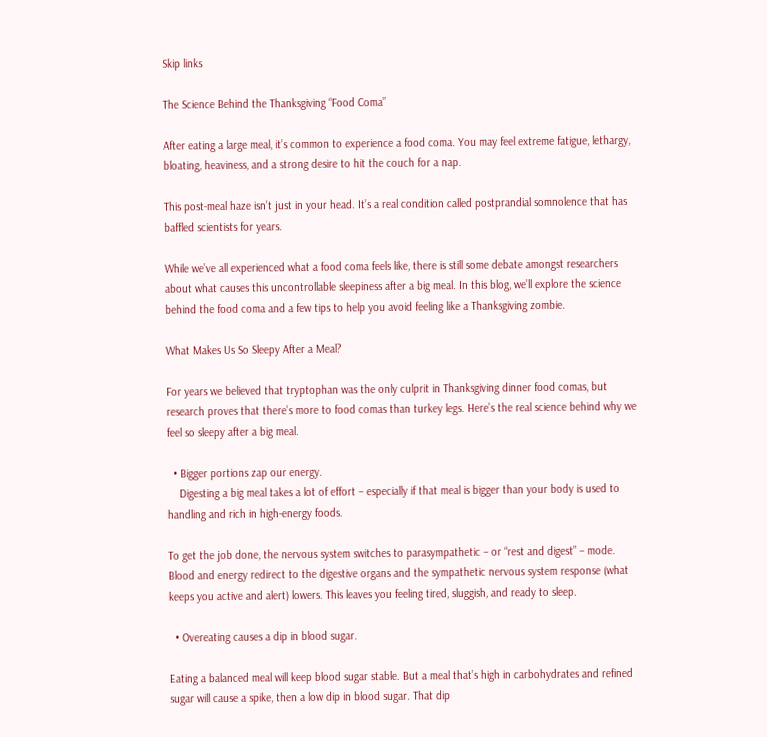Skip links

The Science Behind the Thanksgiving “Food Coma”

After eating a large meal, it’s common to experience a food coma. You may feel extreme fatigue, lethargy, bloating, heaviness, and a strong desire to hit the couch for a nap.

This post-meal haze isn’t just in your head. It’s a real condition called postprandial somnolence that has baffled scientists for years.

While we’ve all experienced what a food coma feels like, there is still some debate amongst researchers about what causes this uncontrollable sleepiness after a big meal. In this blog, we’ll explore the science behind the food coma and a few tips to help you avoid feeling like a Thanksgiving zombie.

What Makes Us So Sleepy After a Meal?

For years we believed that tryptophan was the only culprit in Thanksgiving dinner food comas, but research proves that there’s more to food comas than turkey legs. Here’s the real science behind why we feel so sleepy after a big meal.

  • Bigger portions zap our energy.
    Digesting a big meal takes a lot of effort – especially if that meal is bigger than your body is used to handling and rich in high-energy foods.

To get the job done, the nervous system switches to parasympathetic – or “rest and digest” – mode. Blood and energy redirect to the digestive organs and the sympathetic nervous system response (what keeps you active and alert) lowers. This leaves you feeling tired, sluggish, and ready to sleep.

  • Overeating causes a dip in blood sugar.

Eating a balanced meal will keep blood sugar stable. But a meal that’s high in carbohydrates and refined sugar will cause a spike, then a low dip in blood sugar. That dip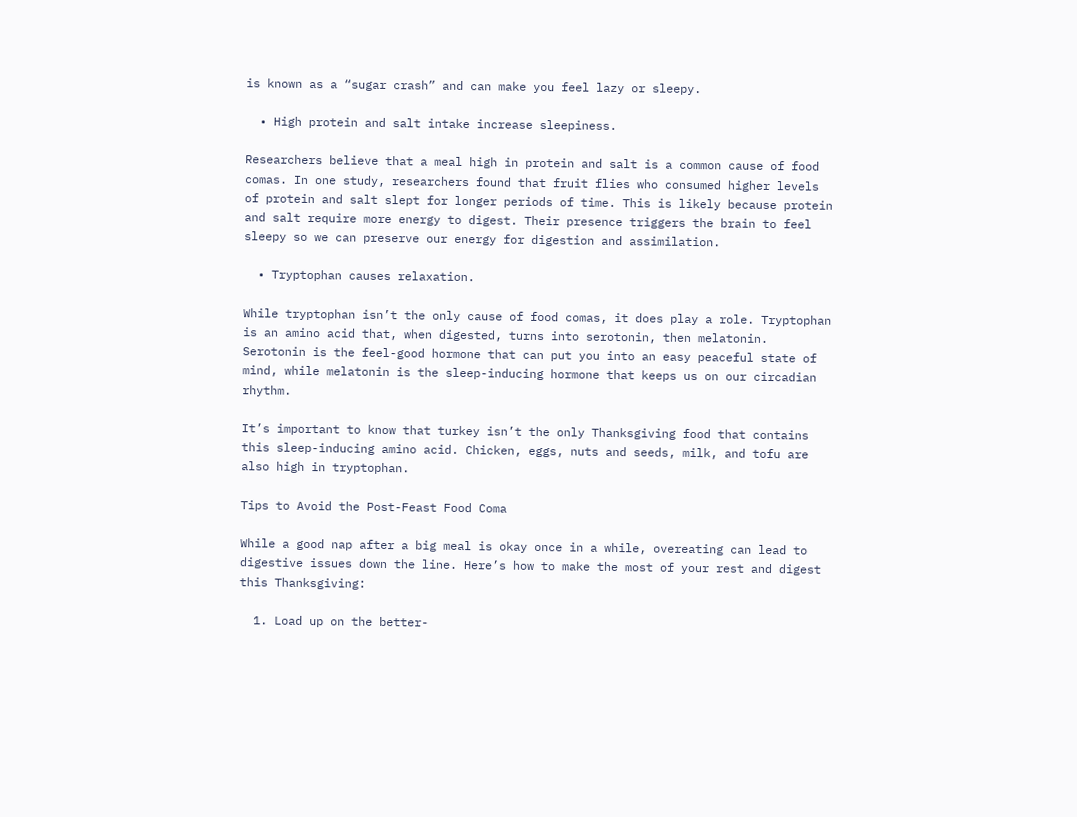is known as a “sugar crash” and can make you feel lazy or sleepy.

  • High protein and salt intake increase sleepiness.

Researchers believe that a meal high in protein and salt is a common cause of food comas. In one study, researchers found that fruit flies who consumed higher levels of protein and salt slept for longer periods of time. This is likely because protein and salt require more energy to digest. Their presence triggers the brain to feel sleepy so we can preserve our energy for digestion and assimilation.

  • Tryptophan causes relaxation.

While tryptophan isn’t the only cause of food comas, it does play a role. Tryptophan is an amino acid that, when digested, turns into serotonin, then melatonin. Serotonin is the feel-good hormone that can put you into an easy peaceful state of mind, while melatonin is the sleep-inducing hormone that keeps us on our circadian rhythm.

It’s important to know that turkey isn’t the only Thanksgiving food that contains this sleep-inducing amino acid. Chicken, eggs, nuts and seeds, milk, and tofu are also high in tryptophan.

Tips to Avoid the Post-Feast Food Coma

While a good nap after a big meal is okay once in a while, overeating can lead to digestive issues down the line. Here’s how to make the most of your rest and digest this Thanksgiving:

  1. Load up on the better-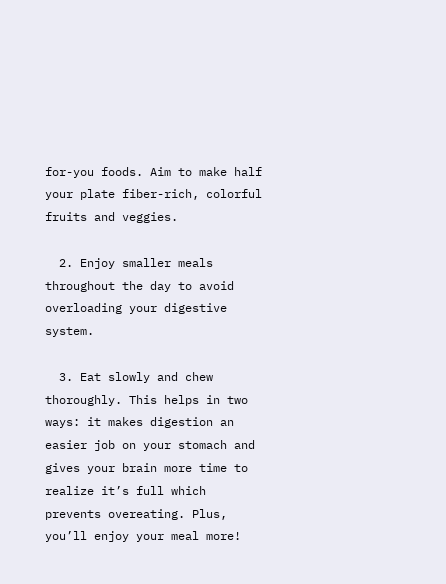for-you foods. Aim to make half your plate fiber-rich, colorful fruits and veggies.

  2. Enjoy smaller meals throughout the day to avoid overloading your digestive system.

  3. Eat slowly and chew thoroughly. This helps in two ways: it makes digestion an easier job on your stomach and gives your brain more time to realize it’s full which prevents overeating. Plus, you’ll enjoy your meal more!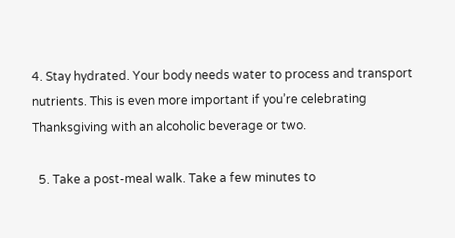4. Stay hydrated. Your body needs water to process and transport nutrients. This is even more important if you’re celebrating Thanksgiving with an alcoholic beverage or two.

  5. Take a post-meal walk. Take a few minutes to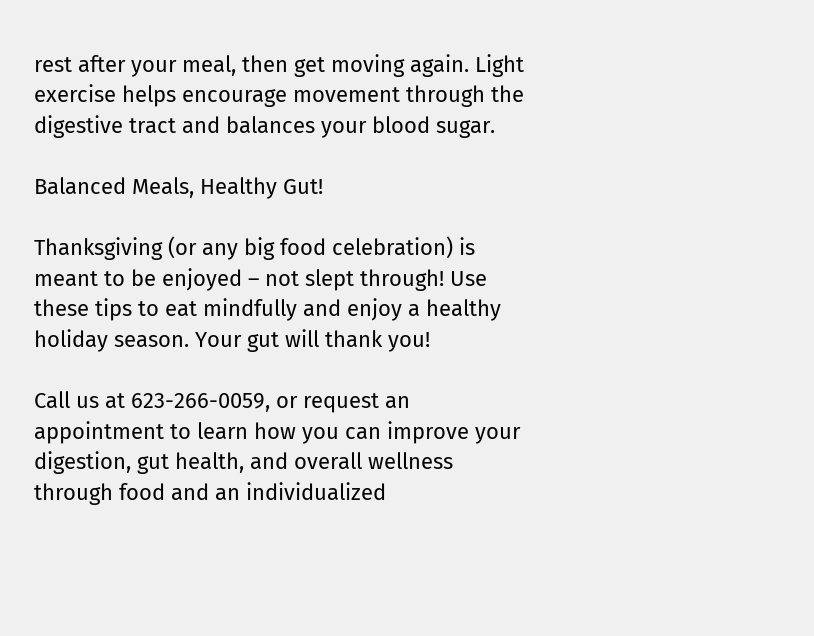rest after your meal, then get moving again. Light exercise helps encourage movement through the digestive tract and balances your blood sugar.

Balanced Meals, Healthy Gut!

Thanksgiving (or any big food celebration) is meant to be enjoyed – not slept through! Use these tips to eat mindfully and enjoy a healthy holiday season. Your gut will thank you!

Call us at 623-266-0059, or request an appointment to learn how you can improve your digestion, gut health, and overall wellness through food and an individualized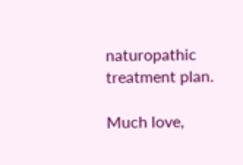naturopathic treatment plan.

Much love,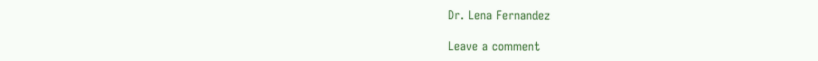Dr. Lena Fernandez

Leave a comment